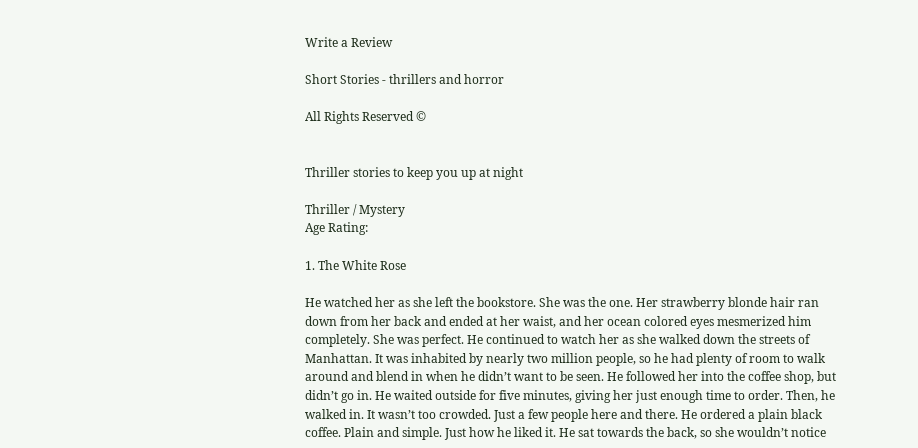Write a Review

Short Stories - thrillers and horror

All Rights Reserved ©


Thriller stories to keep you up at night

Thriller / Mystery
Age Rating:

1. The White Rose

He watched her as she left the bookstore. She was the one. Her strawberry blonde hair ran down from her back and ended at her waist, and her ocean colored eyes mesmerized him completely. She was perfect. He continued to watch her as she walked down the streets of Manhattan. It was inhabited by nearly two million people, so he had plenty of room to walk around and blend in when he didn’t want to be seen. He followed her into the coffee shop, but didn’t go in. He waited outside for five minutes, giving her just enough time to order. Then, he walked in. It wasn’t too crowded. Just a few people here and there. He ordered a plain black coffee. Plain and simple. Just how he liked it. He sat towards the back, so she wouldn’t notice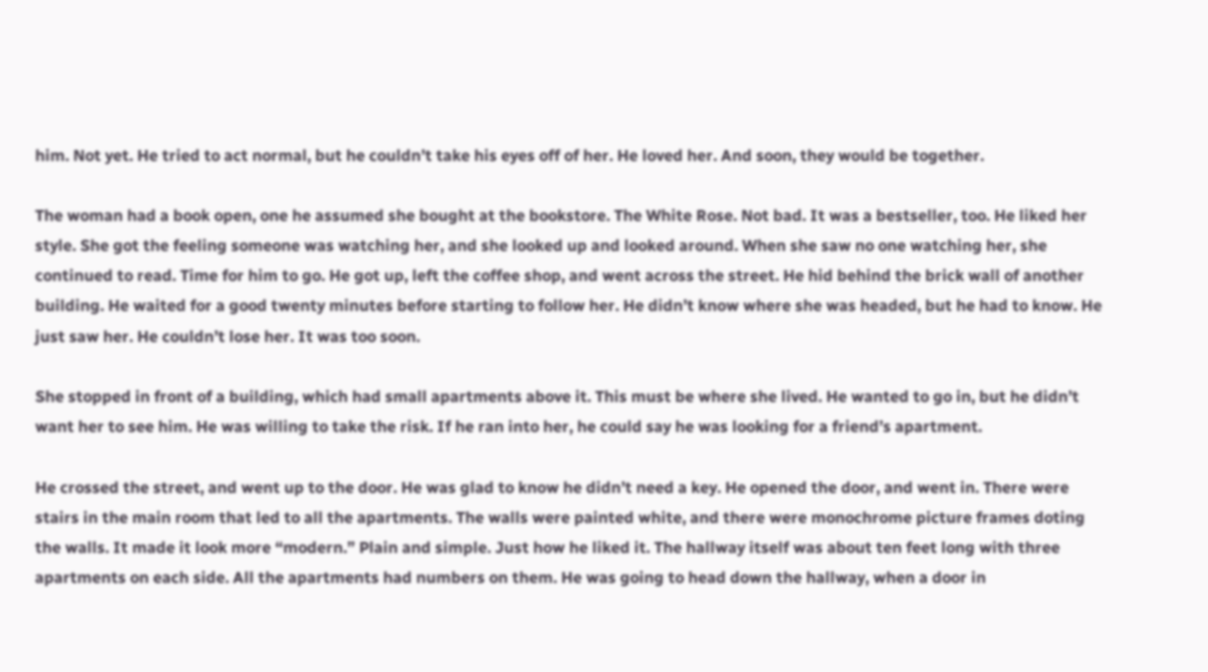him. Not yet. He tried to act normal, but he couldn’t take his eyes off of her. He loved her. And soon, they would be together.

The woman had a book open, one he assumed she bought at the bookstore. The White Rose. Not bad. It was a bestseller, too. He liked her style. She got the feeling someone was watching her, and she looked up and looked around. When she saw no one watching her, she continued to read. Time for him to go. He got up, left the coffee shop, and went across the street. He hid behind the brick wall of another building. He waited for a good twenty minutes before starting to follow her. He didn’t know where she was headed, but he had to know. He just saw her. He couldn’t lose her. It was too soon.

She stopped in front of a building, which had small apartments above it. This must be where she lived. He wanted to go in, but he didn’t want her to see him. He was willing to take the risk. If he ran into her, he could say he was looking for a friend’s apartment.

He crossed the street, and went up to the door. He was glad to know he didn’t need a key. He opened the door, and went in. There were stairs in the main room that led to all the apartments. The walls were painted white, and there were monochrome picture frames doting the walls. It made it look more “modern.” Plain and simple. Just how he liked it. The hallway itself was about ten feet long with three apartments on each side. All the apartments had numbers on them. He was going to head down the hallway, when a door in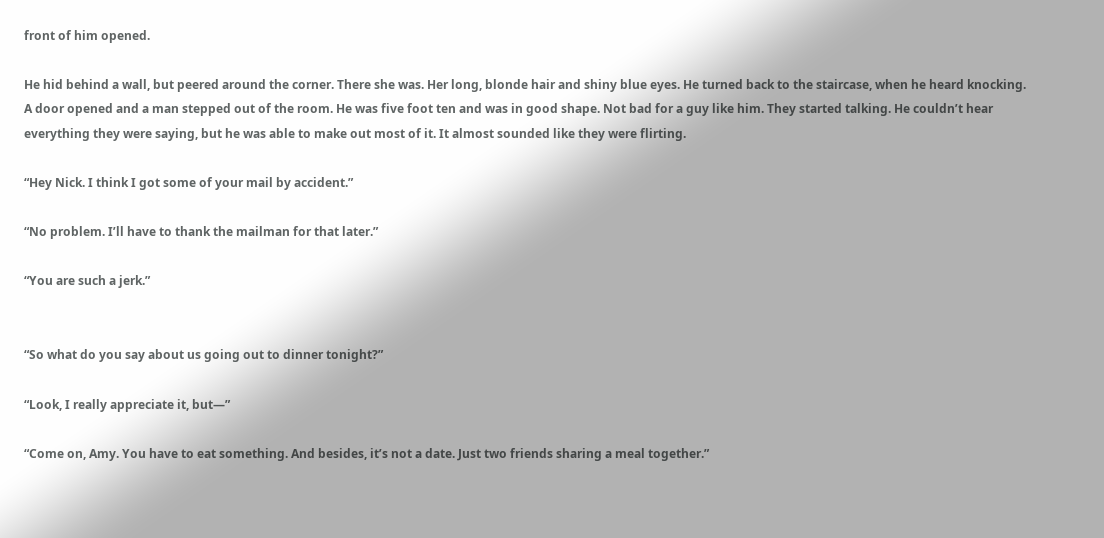front of him opened.

He hid behind a wall, but peered around the corner. There she was. Her long, blonde hair and shiny blue eyes. He turned back to the staircase, when he heard knocking. A door opened and a man stepped out of the room. He was five foot ten and was in good shape. Not bad for a guy like him. They started talking. He couldn’t hear everything they were saying, but he was able to make out most of it. It almost sounded like they were flirting.

“Hey Nick. I think I got some of your mail by accident.”

“No problem. I’ll have to thank the mailman for that later.”

“You are such a jerk.”


“So what do you say about us going out to dinner tonight?”

“Look, I really appreciate it, but—”

“Come on, Amy. You have to eat something. And besides, it’s not a date. Just two friends sharing a meal together.”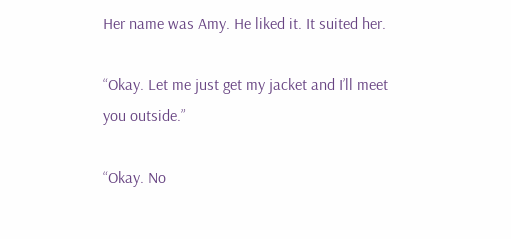Her name was Amy. He liked it. It suited her.

“Okay. Let me just get my jacket and I’ll meet you outside.”

“Okay. No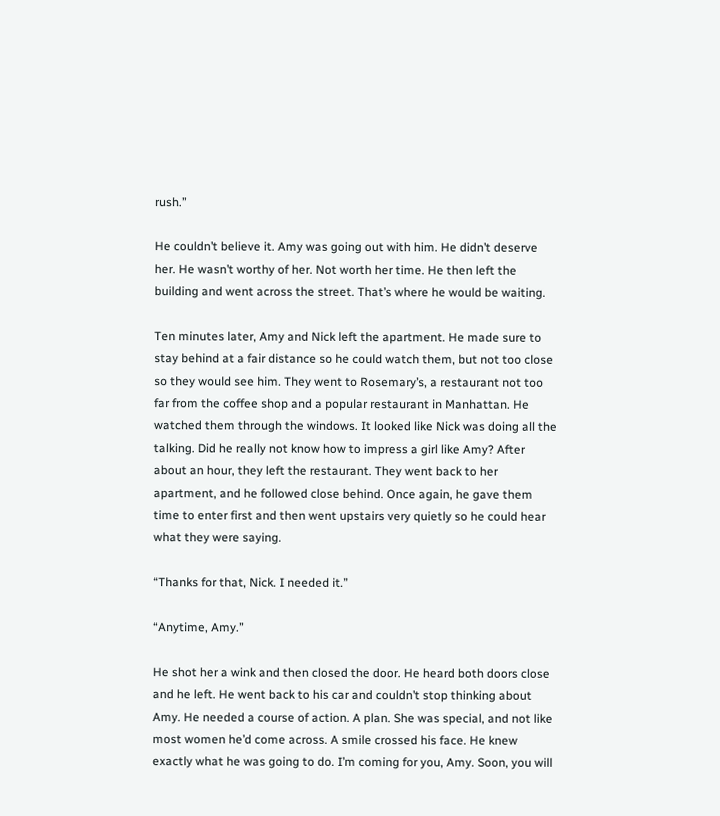rush.”

He couldn’t believe it. Amy was going out with him. He didn’t deserve her. He wasn’t worthy of her. Not worth her time. He then left the building and went across the street. That’s where he would be waiting.

Ten minutes later, Amy and Nick left the apartment. He made sure to stay behind at a fair distance so he could watch them, but not too close so they would see him. They went to Rosemary’s, a restaurant not too far from the coffee shop and a popular restaurant in Manhattan. He watched them through the windows. It looked like Nick was doing all the talking. Did he really not know how to impress a girl like Amy? After about an hour, they left the restaurant. They went back to her apartment, and he followed close behind. Once again, he gave them time to enter first and then went upstairs very quietly so he could hear what they were saying.

“Thanks for that, Nick. I needed it.”

“Anytime, Amy.”

He shot her a wink and then closed the door. He heard both doors close and he left. He went back to his car and couldn’t stop thinking about Amy. He needed a course of action. A plan. She was special, and not like most women he’d come across. A smile crossed his face. He knew exactly what he was going to do. I’m coming for you, Amy. Soon, you will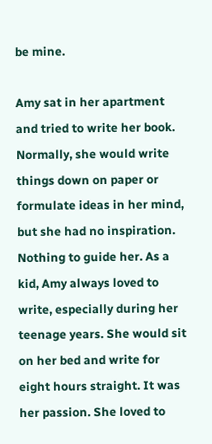be mine.

Amy sat in her apartment and tried to write her book. Normally, she would write things down on paper or formulate ideas in her mind, but she had no inspiration. Nothing to guide her. As a kid, Amy always loved to write, especially during her teenage years. She would sit on her bed and write for eight hours straight. It was her passion. She loved to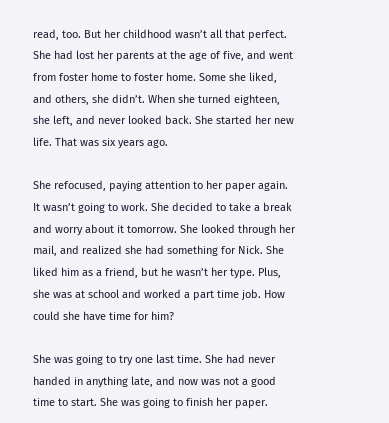read, too. But her childhood wasn’t all that perfect. She had lost her parents at the age of five, and went from foster home to foster home. Some she liked, and others, she didn’t. When she turned eighteen, she left, and never looked back. She started her new life. That was six years ago.

She refocused, paying attention to her paper again. It wasn’t going to work. She decided to take a break and worry about it tomorrow. She looked through her mail, and realized she had something for Nick. She liked him as a friend, but he wasn’t her type. Plus, she was at school and worked a part time job. How could she have time for him?

She was going to try one last time. She had never handed in anything late, and now was not a good time to start. She was going to finish her paper.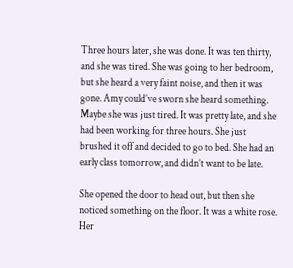Three hours later, she was done. It was ten thirty, and she was tired. She was going to her bedroom, but she heard a very faint noise, and then it was gone. Amy could’ve sworn she heard something. Maybe she was just tired. It was pretty late, and she had been working for three hours. She just brushed it off and decided to go to bed. She had an early class tomorrow, and didn’t want to be late.

She opened the door to head out, but then she noticed something on the floor. It was a white rose. Her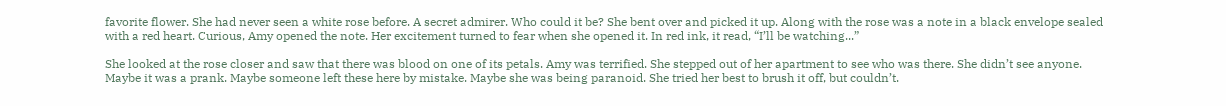favorite flower. She had never seen a white rose before. A secret admirer. Who could it be? She bent over and picked it up. Along with the rose was a note in a black envelope sealed with a red heart. Curious, Amy opened the note. Her excitement turned to fear when she opened it. In red ink, it read, “I’ll be watching...”

She looked at the rose closer and saw that there was blood on one of its petals. Amy was terrified. She stepped out of her apartment to see who was there. She didn’t see anyone. Maybe it was a prank. Maybe someone left these here by mistake. Maybe she was being paranoid. She tried her best to brush it off, but couldn’t.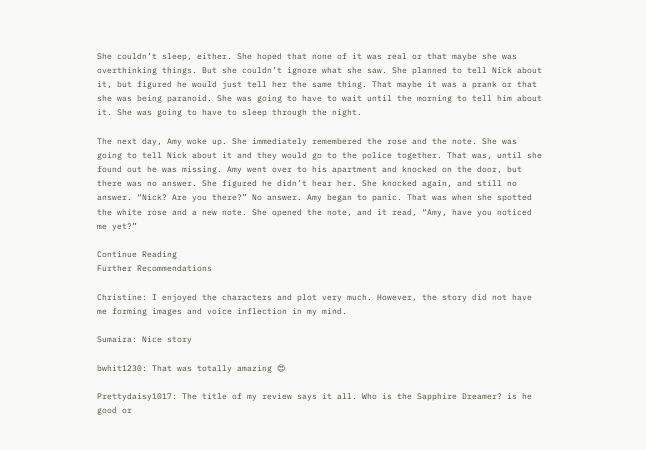She couldn’t sleep, either. She hoped that none of it was real or that maybe she was overthinking things. But she couldn’t ignore what she saw. She planned to tell Nick about it, but figured he would just tell her the same thing. That maybe it was a prank or that she was being paranoid. She was going to have to wait until the morning to tell him about it. She was going to have to sleep through the night.

The next day, Amy woke up. She immediately remembered the rose and the note. She was going to tell Nick about it and they would go to the police together. That was, until she found out he was missing. Amy went over to his apartment and knocked on the door, but there was no answer. She figured he didn’t hear her. She knocked again, and still no answer. “Nick? Are you there?” No answer. Amy began to panic. That was when she spotted the white rose and a new note. She opened the note, and it read, “Amy, have you noticed me yet?”

Continue Reading
Further Recommendations

Christine: I enjoyed the characters and plot very much. However, the story did not have me forming images and voice inflection in my mind.

Sumaira: Nice story

bwhit1230: That was totally amazing 😍

Prettydaisy1017: The title of my review says it all. Who is the Sapphire Dreamer? is he good or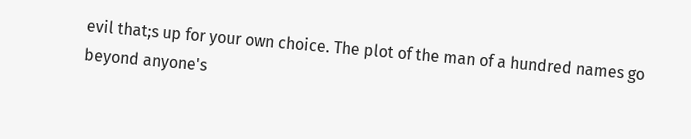evil that;s up for your own choice. The plot of the man of a hundred names go beyond anyone's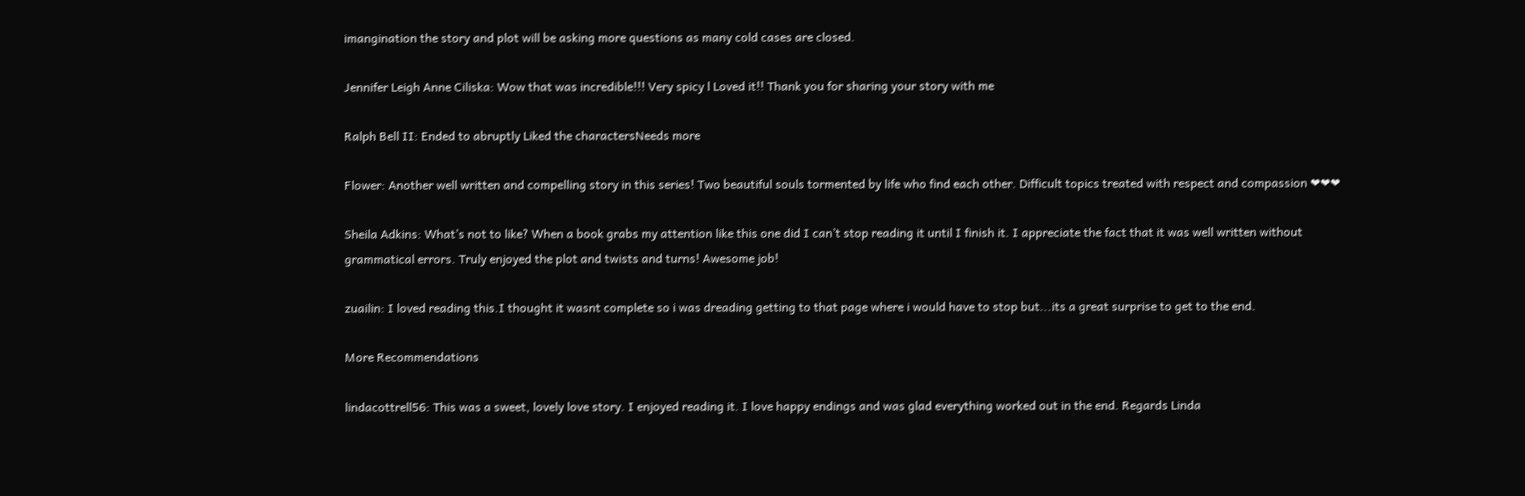imangination the story and plot will be asking more questions as many cold cases are closed.

Jennifer Leigh Anne Ciliska: Wow that was incredible!!! Very spicy l Loved it!! Thank you for sharing your story with me

Ralph Bell II: Ended to abruptly Liked the charactersNeeds more

Flower: Another well written and compelling story in this series! Two beautiful souls tormented by life who find each other. Difficult topics treated with respect and compassion ❤❤❤

Sheila Adkins: What’s not to like? When a book grabs my attention like this one did I can’t stop reading it until I finish it. I appreciate the fact that it was well written without grammatical errors. Truly enjoyed the plot and twists and turns! Awesome job!

zuailin: I loved reading this.I thought it wasnt complete so i was dreading getting to that page where i would have to stop but...its a great surprise to get to the end.

More Recommendations

lindacottrell56: This was a sweet, lovely love story. I enjoyed reading it. I love happy endings and was glad everything worked out in the end. Regards Linda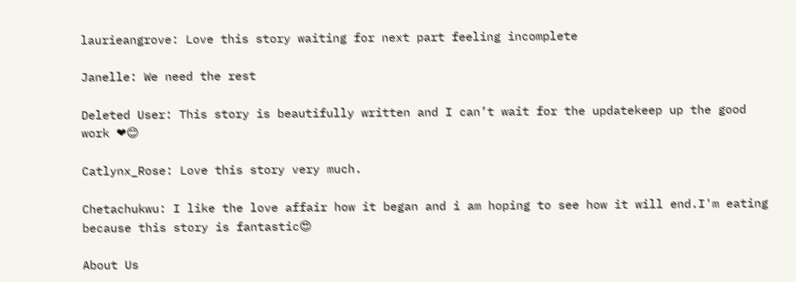laurieangrove: Love this story waiting for next part feeling incomplete

Janelle: We need the rest

Deleted User: This story is beautifully written and I can’t wait for the updatekeep up the good work ❤😊

Catlynx_Rose: Love this story very much.

Chetachukwu: I like the love affair how it began and i am hoping to see how it will end.I'm eating because this story is fantastic😍

About Us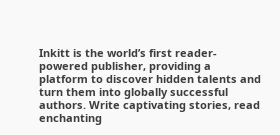Inkitt is the world’s first reader-powered publisher, providing a platform to discover hidden talents and turn them into globally successful authors. Write captivating stories, read enchanting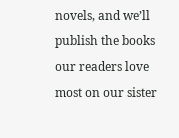novels, and we’ll publish the books our readers love most on our sister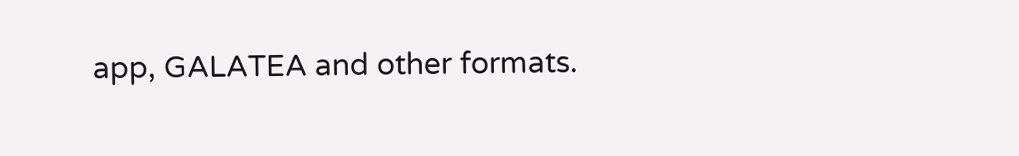app, GALATEA and other formats.